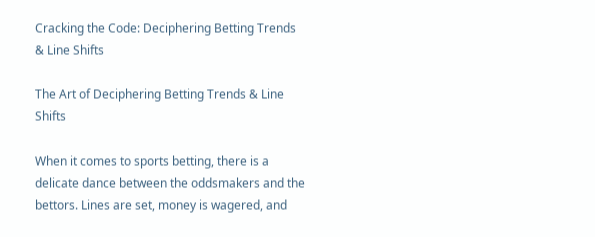Cracking the Code: Deciphering Betting Trends & Line Shifts

The Art of Deciphering Betting Trends & Line Shifts

When it comes to sports betting, there is a delicate dance between the oddsmakers and the bettors. Lines are set, money is wagered, and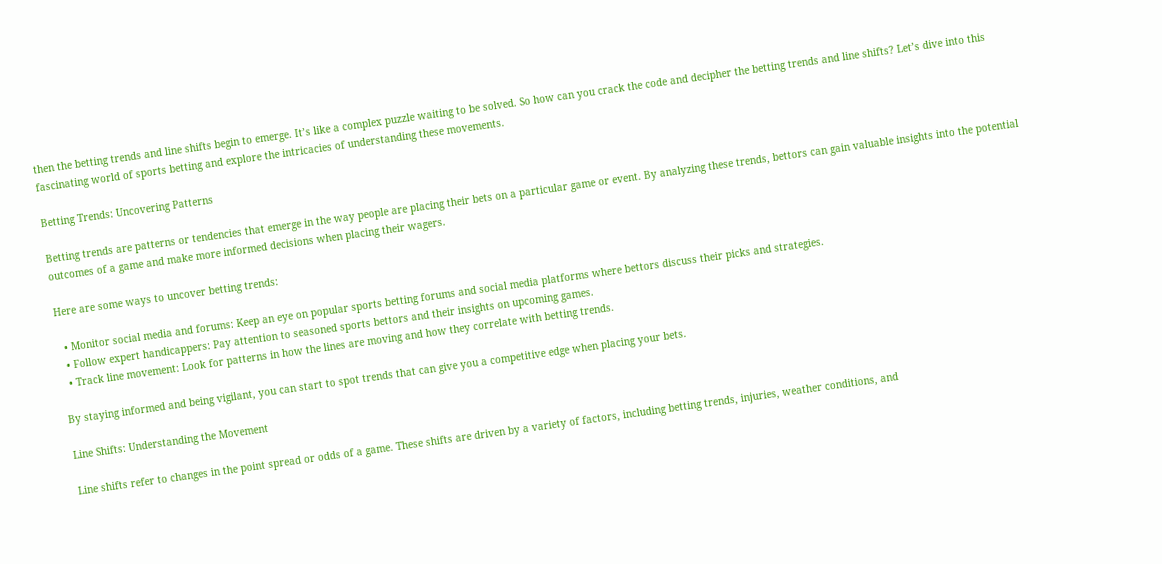then the betting trends and line shifts begin to emerge. It’s like a complex puzzle waiting to be solved. So how can you crack the code and decipher the betting trends and line shifts? Let’s dive into this fascinating world of sports betting and explore the intricacies of understanding these movements.

Betting Trends: Uncovering Patterns

Betting trends are patterns or tendencies that emerge in the way people are placing their bets on a particular game or event. By analyzing these trends, bettors can gain valuable insights into the potential outcomes of a game and make more informed decisions when placing their wagers.

Here are some ways to uncover betting trends:

  • Monitor social media and forums: Keep an eye on popular sports betting forums and social media platforms where bettors discuss their picks and strategies.
  • Follow expert handicappers: Pay attention to seasoned sports bettors and their insights on upcoming games.
  • Track line movement: Look for patterns in how the lines are moving and how they correlate with betting trends.

By staying informed and being vigilant, you can start to spot trends that can give you a competitive edge when placing your bets.

Line Shifts: Understanding the Movement

Line shifts refer to changes in the point spread or odds of a game. These shifts are driven by a variety of factors, including betting trends, injuries, weather conditions, and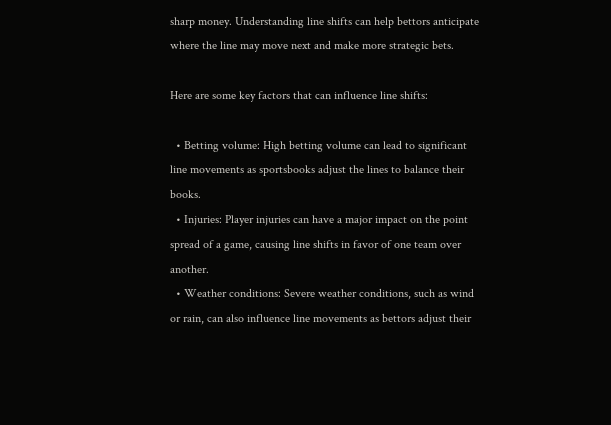sharp money. Understanding line shifts can help bettors anticipate where the line may move next and make more strategic bets.

Here are some key factors that can influence line shifts:

  • Betting volume: High betting volume can lead to significant line movements as sportsbooks adjust the lines to balance their books.
  • Injuries: Player injuries can have a major impact on the point spread of a game, causing line shifts in favor of one team over another.
  • Weather conditions: Severe weather conditions, such as wind or rain, can also influence line movements as bettors adjust their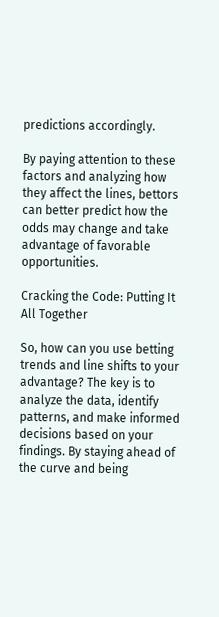predictions accordingly.

By paying attention to these factors and analyzing how they affect the lines, bettors can better predict how the odds may change and take advantage of favorable opportunities.

Cracking the Code: Putting It All Together

So, how can you use betting trends and line shifts to your advantage? The key is to analyze the data, identify patterns, and make informed decisions based on your findings. By staying ahead of the curve and being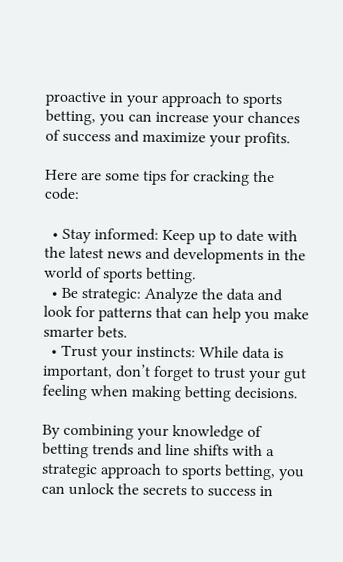proactive in your approach to sports betting, you can increase your chances of success and maximize your profits.

Here are some tips for cracking the code:

  • Stay informed: Keep up to date with the latest news and developments in the world of sports betting.
  • Be strategic: Analyze the data and look for patterns that can help you make smarter bets.
  • Trust your instincts: While data is important, don’t forget to trust your gut feeling when making betting decisions.

By combining your knowledge of betting trends and line shifts with a strategic approach to sports betting, you can unlock the secrets to success in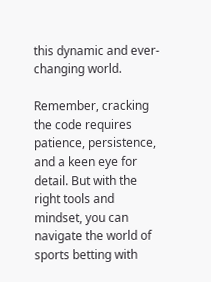this dynamic and ever-changing world.

Remember, cracking the code requires patience, persistence, and a keen eye for detail. But with the right tools and mindset, you can navigate the world of sports betting with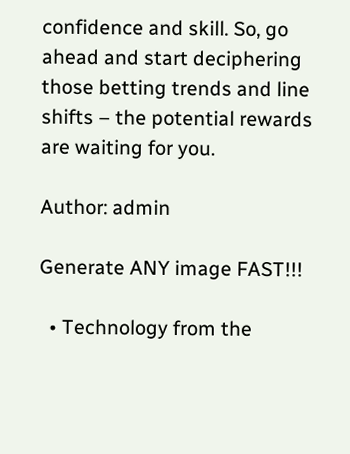confidence and skill. So, go ahead and start deciphering those betting trends and line shifts – the potential rewards are waiting for you.

Author: admin

Generate ANY image FAST!!!

  • Technology from the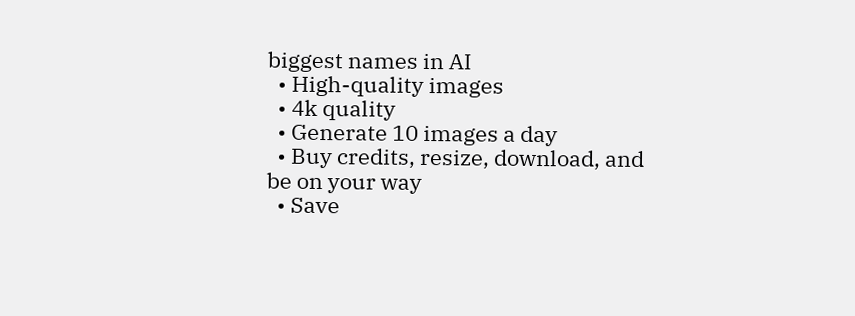biggest names in AI
  • High-quality images
  • 4k quality
  • Generate 10 images a day
  • Buy credits, resize, download, and be on your way
  • Save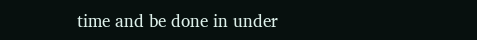time and be done in under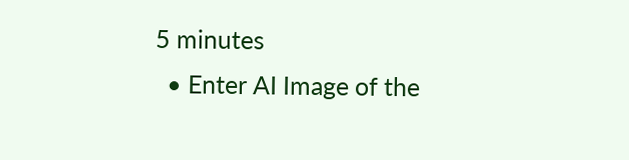5 minutes
  • Enter AI Image of the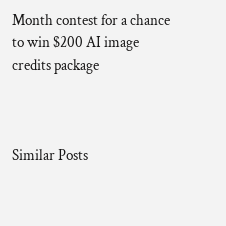Month contest for a chance to win $200 AI image credits package



Similar Posts